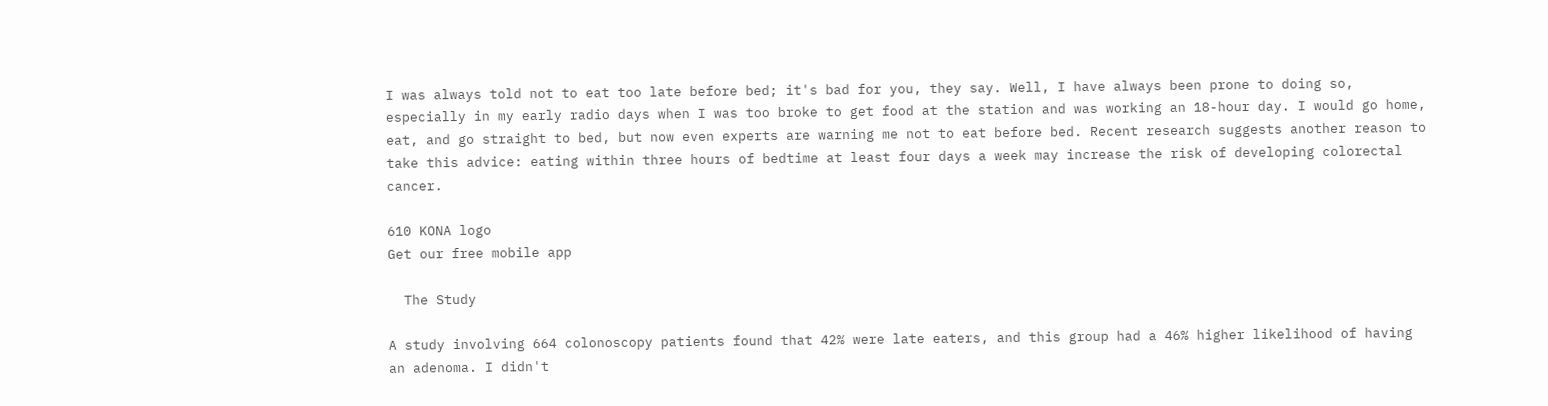I was always told not to eat too late before bed; it's bad for you, they say. Well, I have always been prone to doing so, especially in my early radio days when I was too broke to get food at the station and was working an 18-hour day. I would go home, eat, and go straight to bed, but now even experts are warning me not to eat before bed. Recent research suggests another reason to take this advice: eating within three hours of bedtime at least four days a week may increase the risk of developing colorectal cancer.

610 KONA logo
Get our free mobile app

  The Study

A study involving 664 colonoscopy patients found that 42% were late eaters, and this group had a 46% higher likelihood of having an adenoma. I didn't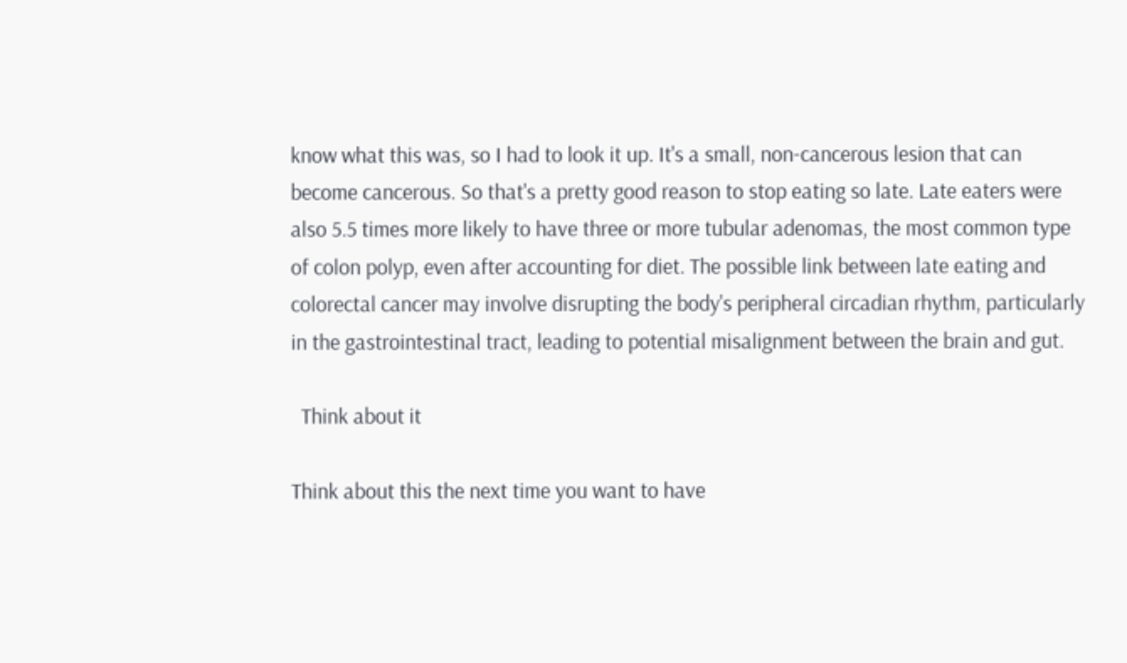know what this was, so I had to look it up. It's a small, non-cancerous lesion that can become cancerous. So that's a pretty good reason to stop eating so late. Late eaters were also 5.5 times more likely to have three or more tubular adenomas, the most common type of colon polyp, even after accounting for diet. The possible link between late eating and colorectal cancer may involve disrupting the body's peripheral circadian rhythm, particularly in the gastrointestinal tract, leading to potential misalignment between the brain and gut.

  Think about it

Think about this the next time you want to have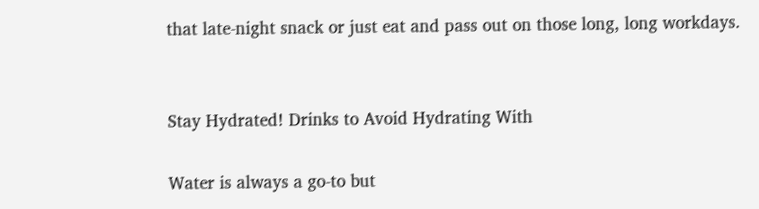that late-night snack or just eat and pass out on those long, long workdays.


Stay Hydrated! Drinks to Avoid Hydrating With

Water is always a go-to but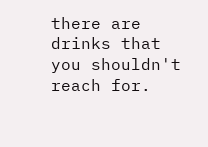there are drinks that you shouldn't reach for.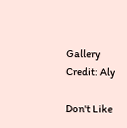Gallery Credit: Aly

Don't Like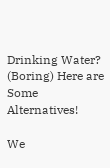Drinking Water? (Boring) Here are Some Alternatives!

We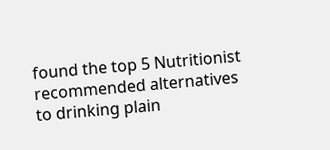found the top 5 Nutritionist recommended alternatives to drinking plain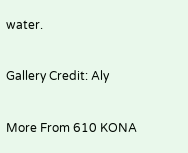water.

Gallery Credit: Aly

More From 610 KONA